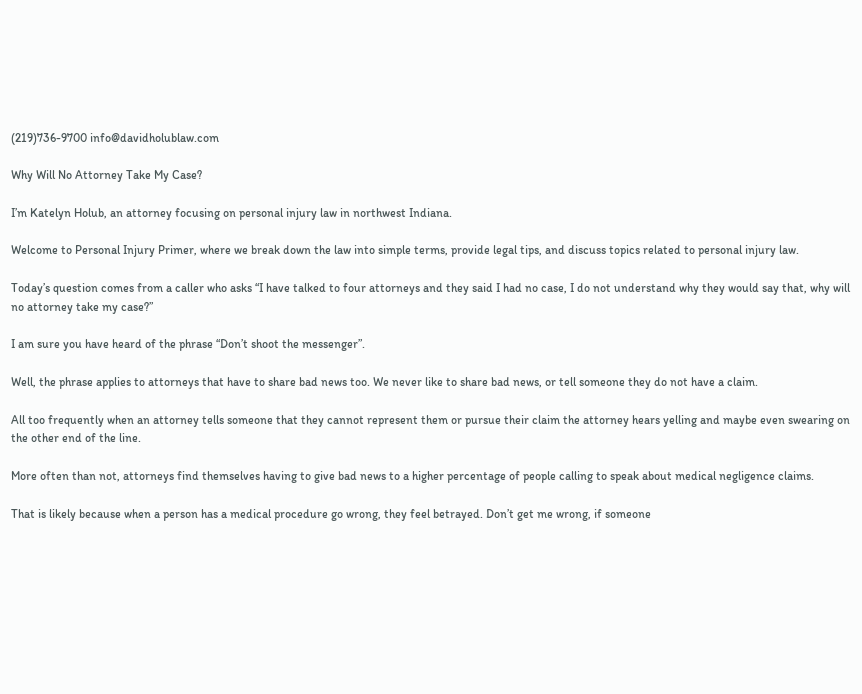(219)736-9700 info@davidholublaw.com

Why Will No Attorney Take My Case?

I’m Katelyn Holub, an attorney focusing on personal injury law in northwest Indiana.

Welcome to Personal Injury Primer, where we break down the law into simple terms, provide legal tips, and discuss topics related to personal injury law.

Today’s question comes from a caller who asks “I have talked to four attorneys and they said I had no case, I do not understand why they would say that, why will no attorney take my case?”

I am sure you have heard of the phrase “Don’t shoot the messenger”.

Well, the phrase applies to attorneys that have to share bad news too. We never like to share bad news, or tell someone they do not have a claim.

All too frequently when an attorney tells someone that they cannot represent them or pursue their claim the attorney hears yelling and maybe even swearing on the other end of the line.

More often than not, attorneys find themselves having to give bad news to a higher percentage of people calling to speak about medical negligence claims.

That is likely because when a person has a medical procedure go wrong, they feel betrayed. Don’t get me wrong, if someone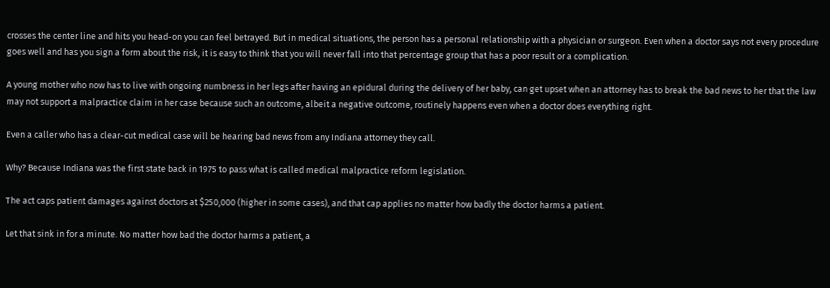crosses the center line and hits you head-on you can feel betrayed. But in medical situations, the person has a personal relationship with a physician or surgeon. Even when a doctor says not every procedure goes well and has you sign a form about the risk, it is easy to think that you will never fall into that percentage group that has a poor result or a complication.

A young mother who now has to live with ongoing numbness in her legs after having an epidural during the delivery of her baby, can get upset when an attorney has to break the bad news to her that the law may not support a malpractice claim in her case because such an outcome, albeit a negative outcome, routinely happens even when a doctor does everything right.

Even a caller who has a clear-cut medical case will be hearing bad news from any Indiana attorney they call.

Why? Because Indiana was the first state back in 1975 to pass what is called medical malpractice reform legislation.

The act caps patient damages against doctors at $250,000 (higher in some cases), and that cap applies no matter how badly the doctor harms a patient.

Let that sink in for a minute. No matter how bad the doctor harms a patient, a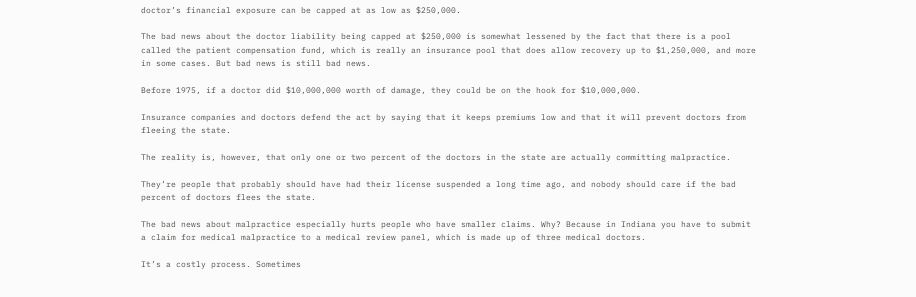doctor’s financial exposure can be capped at as low as $250,000.

The bad news about the doctor liability being capped at $250,000 is somewhat lessened by the fact that there is a pool called the patient compensation fund, which is really an insurance pool that does allow recovery up to $1,250,000, and more in some cases. But bad news is still bad news.

Before 1975, if a doctor did $10,000,000 worth of damage, they could be on the hook for $10,000,000.

Insurance companies and doctors defend the act by saying that it keeps premiums low and that it will prevent doctors from fleeing the state.

The reality is, however, that only one or two percent of the doctors in the state are actually committing malpractice.

They’re people that probably should have had their license suspended a long time ago, and nobody should care if the bad percent of doctors flees the state.

The bad news about malpractice especially hurts people who have smaller claims. Why? Because in Indiana you have to submit a claim for medical malpractice to a medical review panel, which is made up of three medical doctors.

It’s a costly process. Sometimes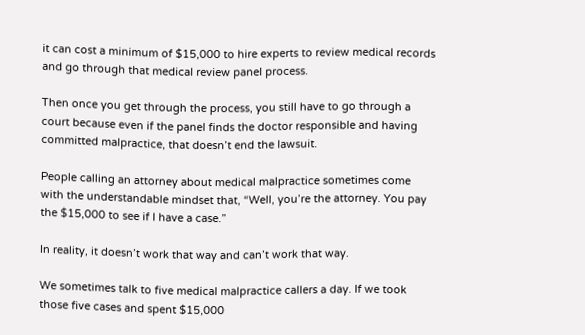it can cost a minimum of $15,000 to hire experts to review medical records and go through that medical review panel process.

Then once you get through the process, you still have to go through a court because even if the panel finds the doctor responsible and having committed malpractice, that doesn’t end the lawsuit.

People calling an attorney about medical malpractice sometimes come with the understandable mindset that, “Well, you’re the attorney. You pay the $15,000 to see if I have a case.”

In reality, it doesn’t work that way and can’t work that way.

We sometimes talk to five medical malpractice callers a day. If we took those five cases and spent $15,000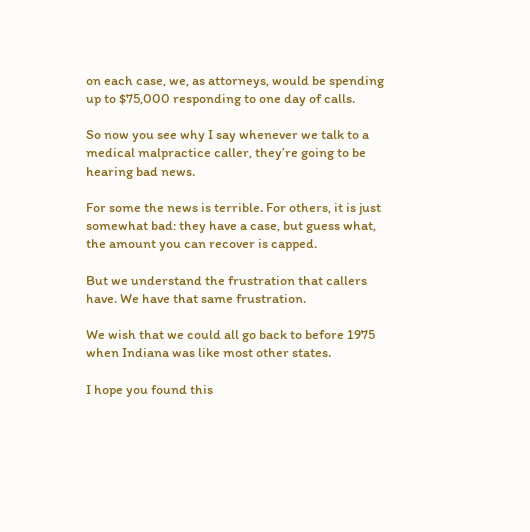on each case, we, as attorneys, would be spending up to $75,000 responding to one day of calls.

So now you see why I say whenever we talk to a medical malpractice caller, they’re going to be hearing bad news.

For some the news is terrible. For others, it is just somewhat bad: they have a case, but guess what, the amount you can recover is capped.

But we understand the frustration that callers have. We have that same frustration.

We wish that we could all go back to before 1975 when Indiana was like most other states.

I hope you found this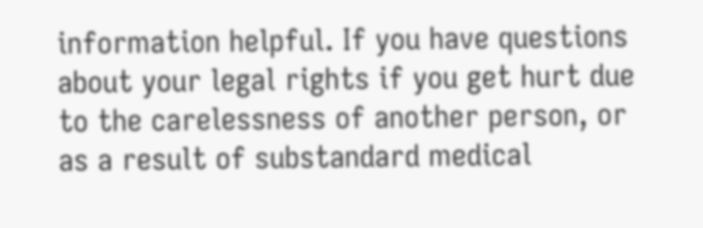information helpful. If you have questions about your legal rights if you get hurt due to the carelessness of another person, or as a result of substandard medical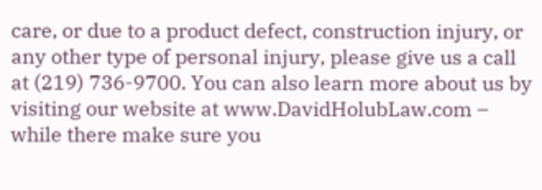care, or due to a product defect, construction injury, or any other type of personal injury, please give us a call at (219) 736-9700. You can also learn more about us by visiting our website at www.DavidHolubLaw.com – while there make sure you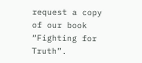request a copy of our book “Fighting for Truth”.